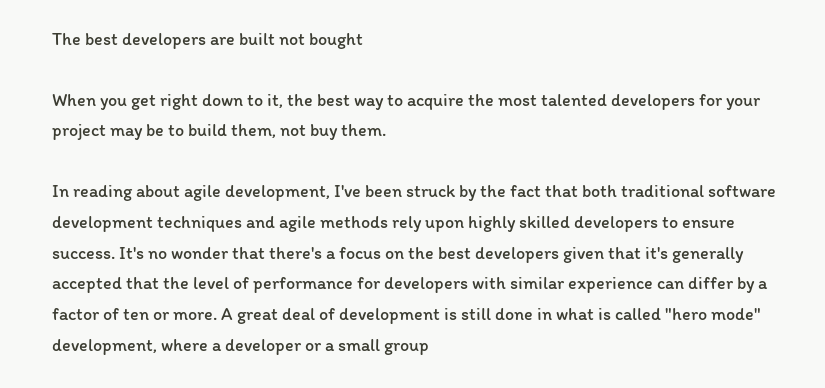The best developers are built not bought

When you get right down to it, the best way to acquire the most talented developers for your project may be to build them, not buy them.

In reading about agile development, I've been struck by the fact that both traditional software development techniques and agile methods rely upon highly skilled developers to ensure success. It's no wonder that there's a focus on the best developers given that it's generally accepted that the level of performance for developers with similar experience can differ by a factor of ten or more. A great deal of development is still done in what is called "hero mode" development, where a developer or a small group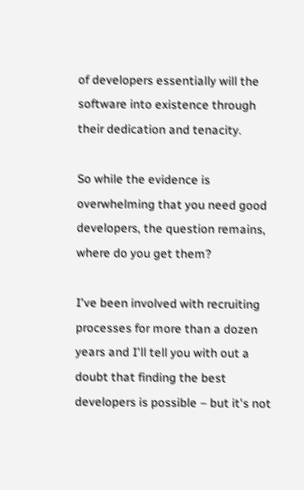of developers essentially will the software into existence through their dedication and tenacity.

So while the evidence is overwhelming that you need good developers, the question remains, where do you get them?

I've been involved with recruiting processes for more than a dozen years and I'll tell you with out a doubt that finding the best developers is possible – but it's not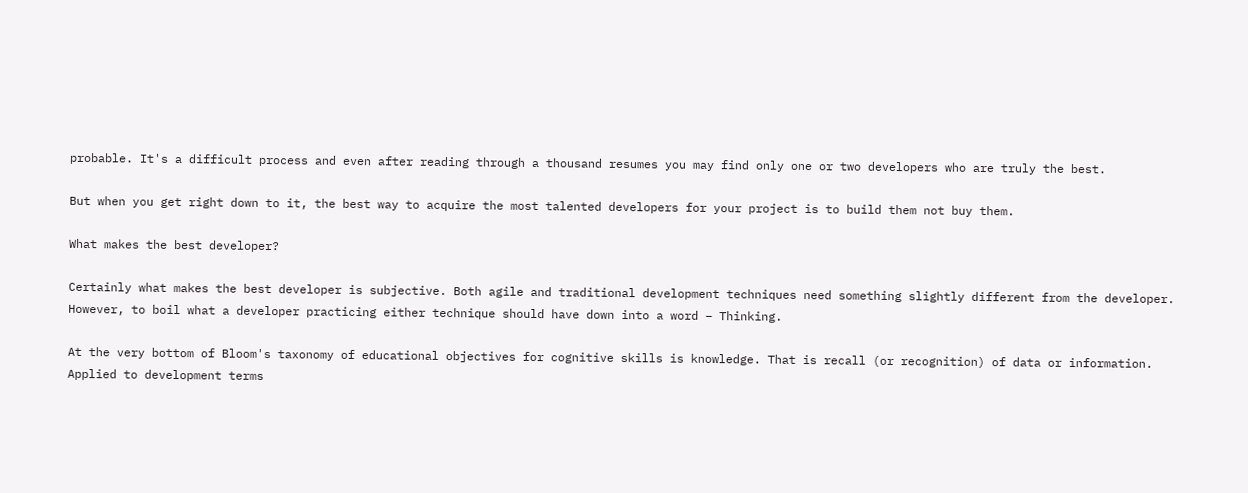probable. It's a difficult process and even after reading through a thousand resumes you may find only one or two developers who are truly the best.

But when you get right down to it, the best way to acquire the most talented developers for your project is to build them not buy them.

What makes the best developer?

Certainly what makes the best developer is subjective. Both agile and traditional development techniques need something slightly different from the developer. However, to boil what a developer practicing either technique should have down into a word – Thinking.

At the very bottom of Bloom's taxonomy of educational objectives for cognitive skills is knowledge. That is recall (or recognition) of data or information. Applied to development terms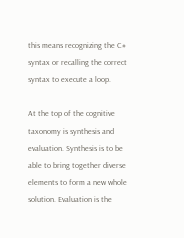this means recognizing the C# syntax or recalling the correct syntax to execute a loop.

At the top of the cognitive taxonomy is synthesis and evaluation. Synthesis is to be able to bring together diverse elements to form a new whole solution. Evaluation is the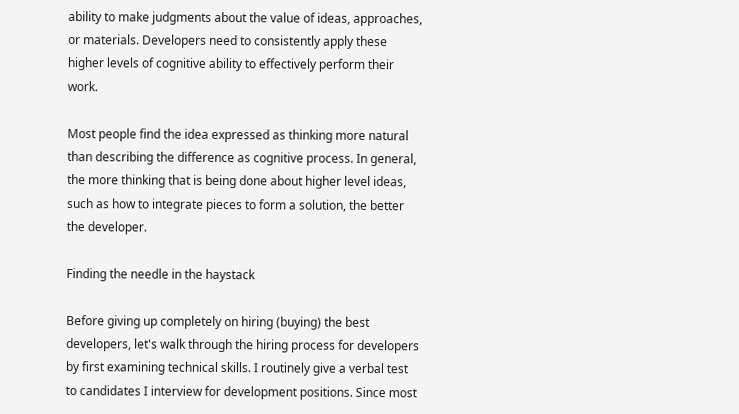ability to make judgments about the value of ideas, approaches, or materials. Developers need to consistently apply these higher levels of cognitive ability to effectively perform their work.

Most people find the idea expressed as thinking more natural than describing the difference as cognitive process. In general, the more thinking that is being done about higher level ideas, such as how to integrate pieces to form a solution, the better the developer.

Finding the needle in the haystack

Before giving up completely on hiring (buying) the best developers, let's walk through the hiring process for developers by first examining technical skills. I routinely give a verbal test to candidates I interview for development positions. Since most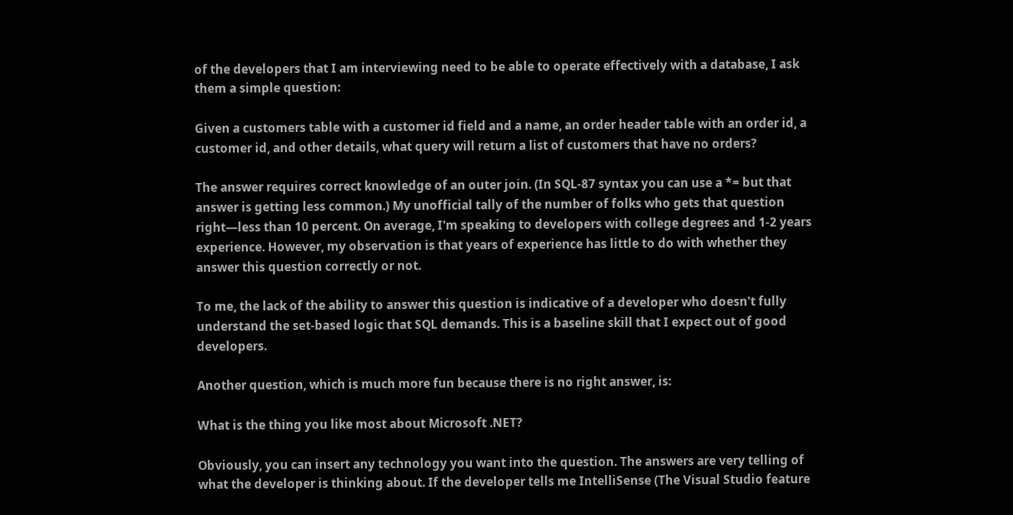of the developers that I am interviewing need to be able to operate effectively with a database, I ask them a simple question:

Given a customers table with a customer id field and a name, an order header table with an order id, a customer id, and other details, what query will return a list of customers that have no orders?

The answer requires correct knowledge of an outer join. (In SQL-87 syntax you can use a *= but that answer is getting less common.) My unofficial tally of the number of folks who gets that question right—less than 10 percent. On average, I'm speaking to developers with college degrees and 1-2 years experience. However, my observation is that years of experience has little to do with whether they answer this question correctly or not.

To me, the lack of the ability to answer this question is indicative of a developer who doesn't fully understand the set-based logic that SQL demands. This is a baseline skill that I expect out of good developers.

Another question, which is much more fun because there is no right answer, is:

What is the thing you like most about Microsoft .NET?

Obviously, you can insert any technology you want into the question. The answers are very telling of what the developer is thinking about. If the developer tells me IntelliSense (The Visual Studio feature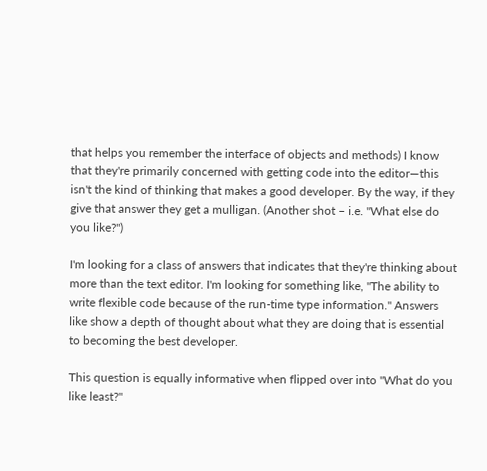that helps you remember the interface of objects and methods) I know that they're primarily concerned with getting code into the editor—this isn't the kind of thinking that makes a good developer. By the way, if they give that answer they get a mulligan. (Another shot – i.e. "What else do you like?")

I'm looking for a class of answers that indicates that they're thinking about more than the text editor. I'm looking for something like, "The ability to write flexible code because of the run-time type information." Answers like show a depth of thought about what they are doing that is essential to becoming the best developer.

This question is equally informative when flipped over into "What do you like least?"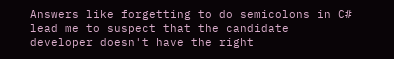Answers like forgetting to do semicolons in C# lead me to suspect that the candidate developer doesn't have the right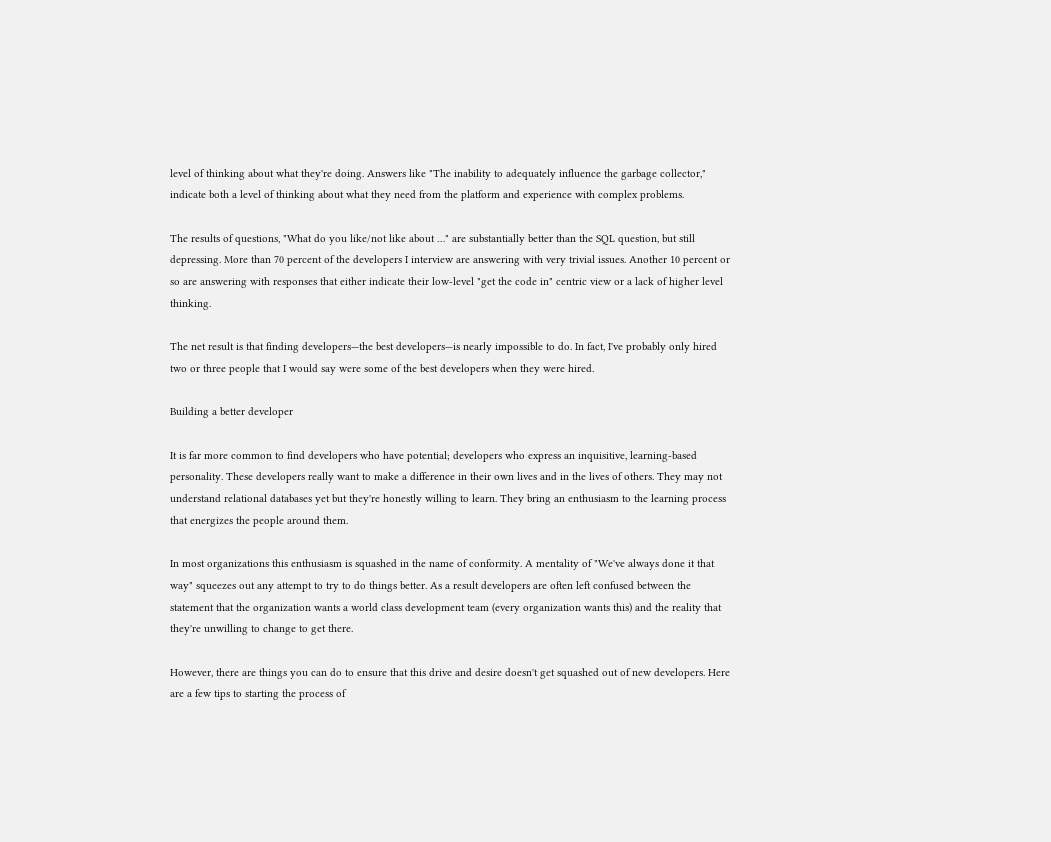level of thinking about what they're doing. Answers like "The inability to adequately influence the garbage collector," indicate both a level of thinking about what they need from the platform and experience with complex problems.

The results of questions, "What do you like/not like about …" are substantially better than the SQL question, but still depressing. More than 70 percent of the developers I interview are answering with very trivial issues. Another 10 percent or so are answering with responses that either indicate their low-level "get the code in" centric view or a lack of higher level thinking.

The net result is that finding developers—the best developers—is nearly impossible to do. In fact, I've probably only hired two or three people that I would say were some of the best developers when they were hired.

Building a better developer

It is far more common to find developers who have potential; developers who express an inquisitive, learning-based personality. These developers really want to make a difference in their own lives and in the lives of others. They may not understand relational databases yet but they're honestly willing to learn. They bring an enthusiasm to the learning process that energizes the people around them.

In most organizations this enthusiasm is squashed in the name of conformity. A mentality of "We've always done it that way" squeezes out any attempt to try to do things better. As a result developers are often left confused between the statement that the organization wants a world class development team (every organization wants this) and the reality that they're unwilling to change to get there.

However, there are things you can do to ensure that this drive and desire doesn't get squashed out of new developers. Here are a few tips to starting the process of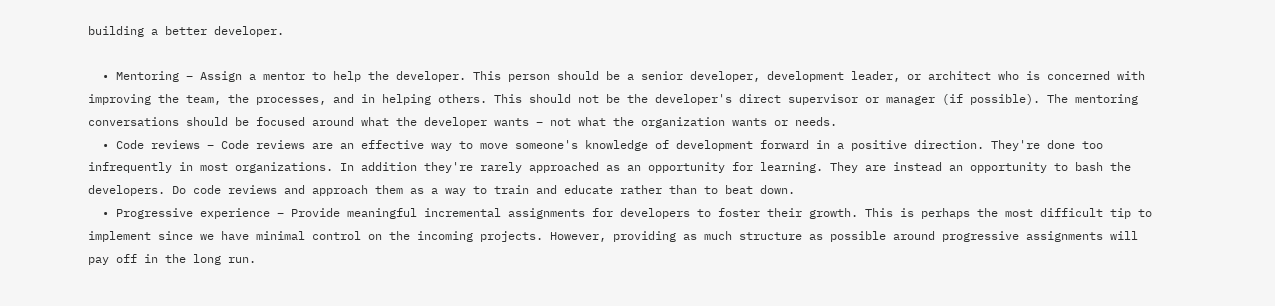building a better developer.

  • Mentoring – Assign a mentor to help the developer. This person should be a senior developer, development leader, or architect who is concerned with improving the team, the processes, and in helping others. This should not be the developer's direct supervisor or manager (if possible). The mentoring conversations should be focused around what the developer wants – not what the organization wants or needs.
  • Code reviews – Code reviews are an effective way to move someone's knowledge of development forward in a positive direction. They're done too infrequently in most organizations. In addition they're rarely approached as an opportunity for learning. They are instead an opportunity to bash the developers. Do code reviews and approach them as a way to train and educate rather than to beat down.
  • Progressive experience – Provide meaningful incremental assignments for developers to foster their growth. This is perhaps the most difficult tip to implement since we have minimal control on the incoming projects. However, providing as much structure as possible around progressive assignments will pay off in the long run.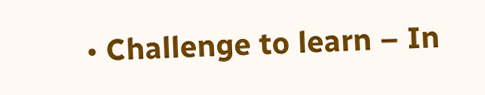• Challenge to learn – In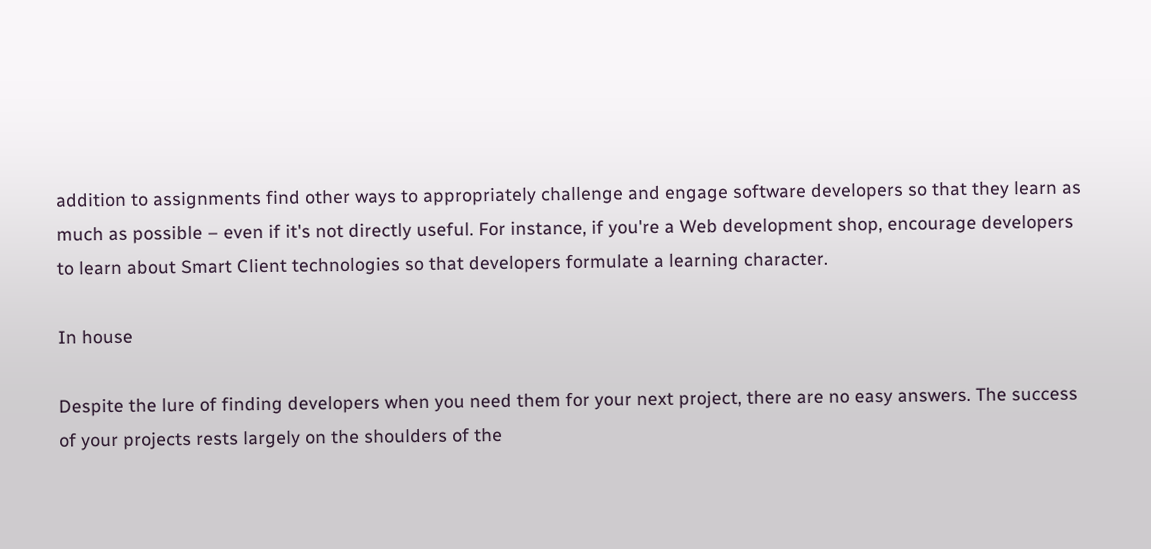addition to assignments find other ways to appropriately challenge and engage software developers so that they learn as much as possible – even if it's not directly useful. For instance, if you're a Web development shop, encourage developers to learn about Smart Client technologies so that developers formulate a learning character.

In house

Despite the lure of finding developers when you need them for your next project, there are no easy answers. The success of your projects rests largely on the shoulders of the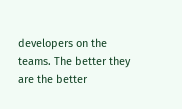developers on the teams. The better they are the better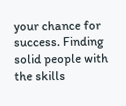your chance for success. Finding solid people with the skills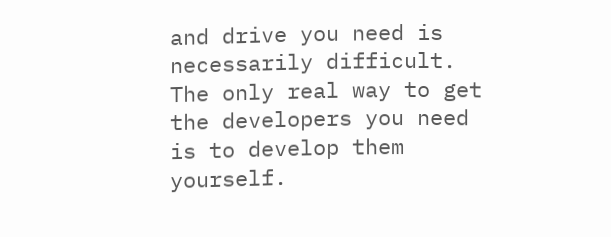and drive you need is necessarily difficult. The only real way to get the developers you need is to develop them yourself.